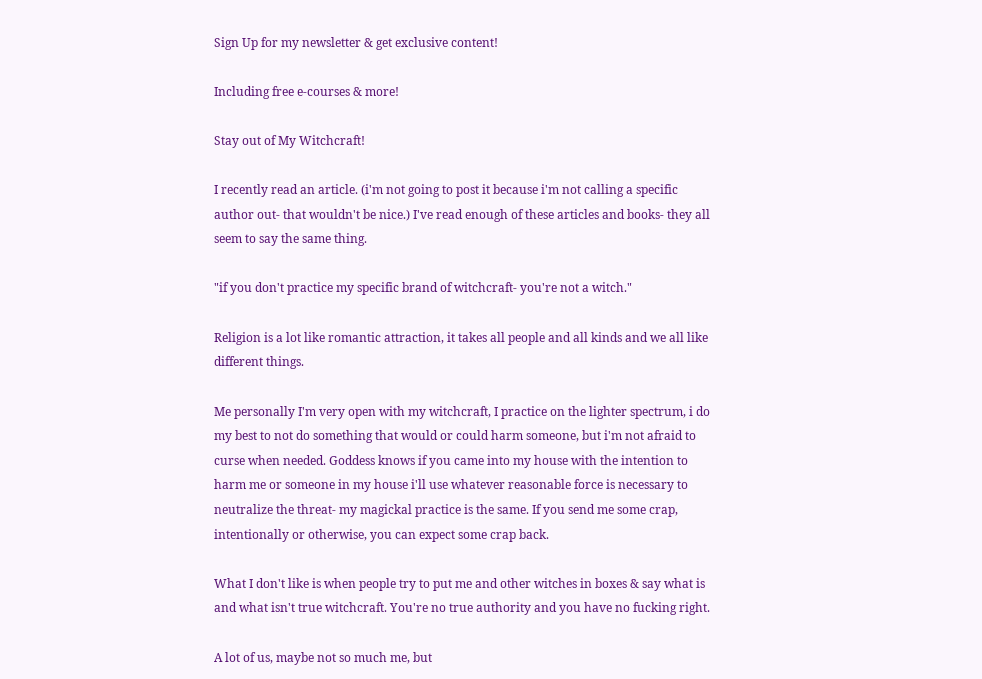Sign Up for my newsletter & get exclusive content!

Including free e-courses & more!

Stay out of My Witchcraft!

I recently read an article. (i'm not going to post it because i'm not calling a specific author out- that wouldn't be nice.) I've read enough of these articles and books- they all seem to say the same thing.

"if you don't practice my specific brand of witchcraft- you're not a witch."

Religion is a lot like romantic attraction, it takes all people and all kinds and we all like different things.

Me personally I'm very open with my witchcraft, I practice on the lighter spectrum, i do my best to not do something that would or could harm someone, but i'm not afraid to curse when needed. Goddess knows if you came into my house with the intention to harm me or someone in my house i'll use whatever reasonable force is necessary to neutralize the threat- my magickal practice is the same. If you send me some crap, intentionally or otherwise, you can expect some crap back.

What I don't like is when people try to put me and other witches in boxes & say what is and what isn't true witchcraft. You're no true authority and you have no fucking right.

A lot of us, maybe not so much me, but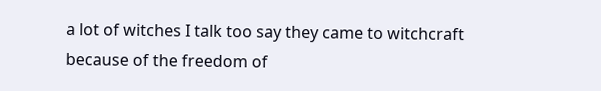a lot of witches I talk too say they came to witchcraft because of the freedom of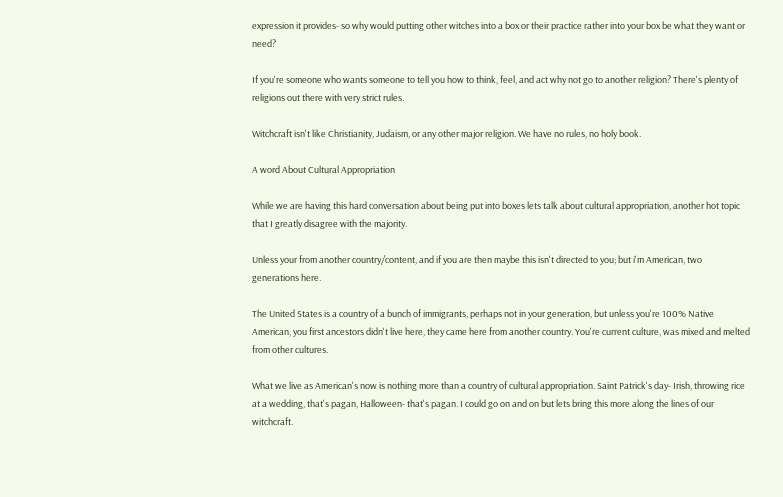expression it provides- so why would putting other witches into a box or their practice rather into your box be what they want or need?

If you're someone who wants someone to tell you how to think, feel, and act why not go to another religion? There's plenty of religions out there with very strict rules.

Witchcraft isn't like Christianity, Judaism, or any other major religion. We have no rules, no holy book.

A word About Cultural Appropriation

While we are having this hard conversation about being put into boxes lets talk about cultural appropriation, another hot topic that I greatly disagree with the majority.

Unless your from another country/content, and if you are then maybe this isn't directed to you; but i'm American, two generations here.

The United States is a country of a bunch of immigrants, perhaps not in your generation, but unless you're 100% Native American, you first ancestors didn't live here, they came here from another country. You're current culture, was mixed and melted from other cultures.

What we live as American's now is nothing more than a country of cultural appropriation. Saint Patrick's day- Irish, throwing rice at a wedding, that's pagan, Halloween- that's pagan. I could go on and on but lets bring this more along the lines of our witchcraft.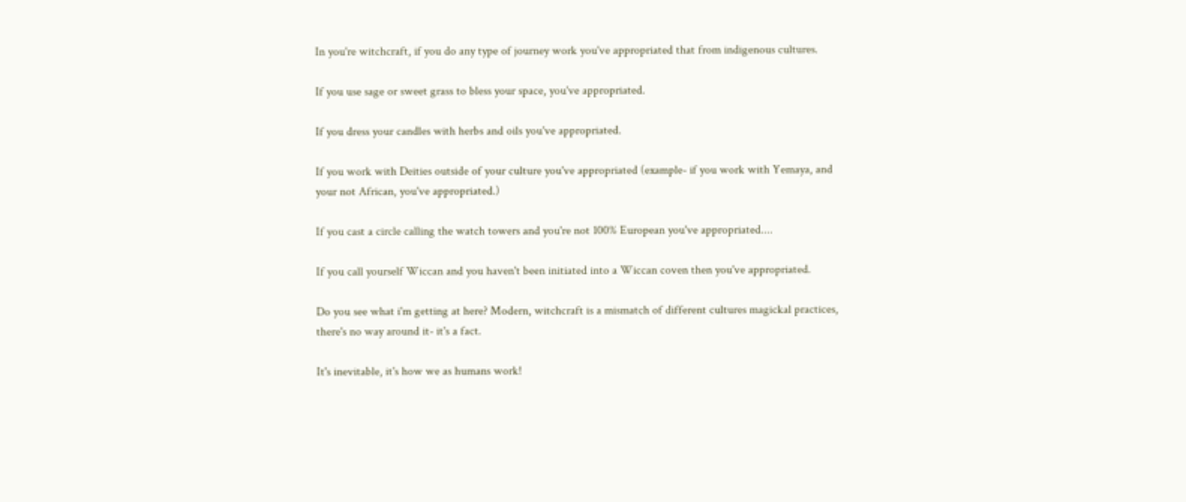In you're witchcraft, if you do any type of journey work you've appropriated that from indigenous cultures.

If you use sage or sweet grass to bless your space, you've appropriated.

If you dress your candles with herbs and oils you've appropriated.

If you work with Deities outside of your culture you've appropriated (example- if you work with Yemaya, and your not African, you've appropriated.)

If you cast a circle calling the watch towers and you're not 100% European you've appropriated....

If you call yourself Wiccan and you haven't been initiated into a Wiccan coven then you've appropriated.

Do you see what i'm getting at here? Modern, witchcraft is a mismatch of different cultures magickal practices, there's no way around it- it's a fact.

It's inevitable, it's how we as humans work!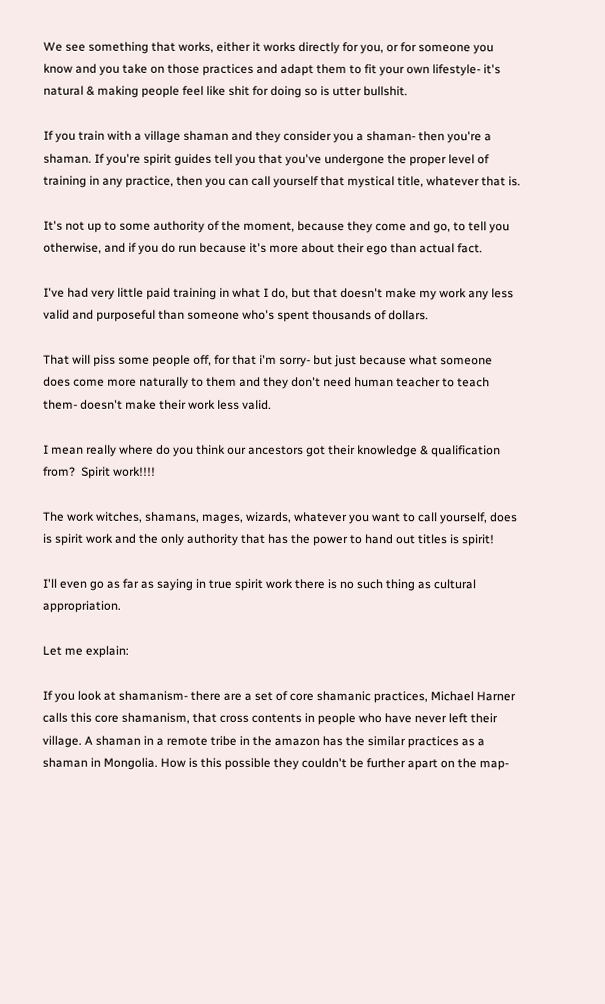We see something that works, either it works directly for you, or for someone you know and you take on those practices and adapt them to fit your own lifestyle- it's natural & making people feel like shit for doing so is utter bullshit.

If you train with a village shaman and they consider you a shaman- then you're a shaman. If you're spirit guides tell you that you've undergone the proper level of training in any practice, then you can call yourself that mystical title, whatever that is.

It's not up to some authority of the moment, because they come and go, to tell you otherwise, and if you do run because it's more about their ego than actual fact.

I've had very little paid training in what I do, but that doesn't make my work any less valid and purposeful than someone who's spent thousands of dollars.

That will piss some people off, for that i'm sorry- but just because what someone does come more naturally to them and they don't need human teacher to teach them- doesn't make their work less valid.

I mean really where do you think our ancestors got their knowledge & qualification from?  Spirit work!!!!

The work witches, shamans, mages, wizards, whatever you want to call yourself, does is spirit work and the only authority that has the power to hand out titles is spirit!

I'll even go as far as saying in true spirit work there is no such thing as cultural appropriation.

Let me explain:

If you look at shamanism- there are a set of core shamanic practices, Michael Harner calls this core shamanism, that cross contents in people who have never left their village. A shaman in a remote tribe in the amazon has the similar practices as a shaman in Mongolia. How is this possible they couldn't be further apart on the map-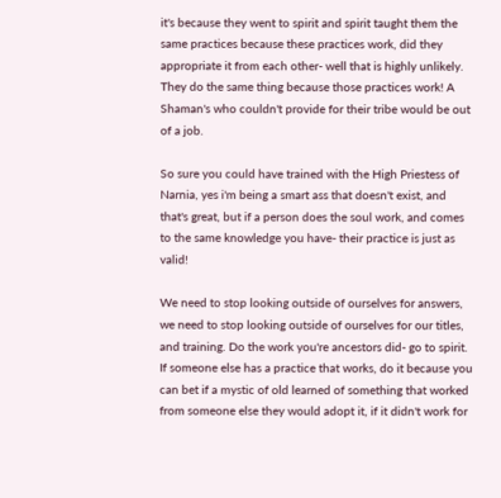it's because they went to spirit and spirit taught them the same practices because these practices work, did they appropriate it from each other- well that is highly unlikely. They do the same thing because those practices work! A Shaman's who couldn't provide for their tribe would be out of a job.

So sure you could have trained with the High Priestess of Narnia, yes i'm being a smart ass that doesn't exist, and that's great, but if a person does the soul work, and comes to the same knowledge you have- their practice is just as valid!

We need to stop looking outside of ourselves for answers, we need to stop looking outside of ourselves for our titles, and training. Do the work you're ancestors did- go to spirit. If someone else has a practice that works, do it because you can bet if a mystic of old learned of something that worked from someone else they would adopt it, if it didn't work for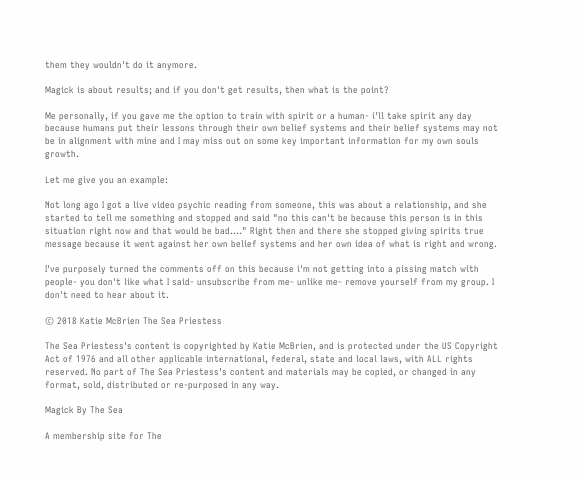them they wouldn't do it anymore.

Magick is about results; and if you don't get results, then what is the point?

Me personally, if you gave me the option to train with spirit or a human- i'll take spirit any day because humans put their lessons through their own belief systems and their belief systems may not be in alignment with mine and I may miss out on some key important information for my own souls growth.

Let me give you an example:

Not long ago I got a live video psychic reading from someone, this was about a relationship, and she started to tell me something and stopped and said "no this can't be because this person is in this situation right now and that would be bad...." Right then and there she stopped giving spirits true message because it went against her own belief systems and her own idea of what is right and wrong.

I've purposely turned the comments off on this because i'm not getting into a pissing match with people- you don't like what I said- unsubscribe from me- unlike me- remove yourself from my group. I don't need to hear about it.

© 2018 Katie McBrien The Sea Priestess

The Sea Priestess's content is copyrighted by Katie McBrien, and is protected under the US Copyright Act of 1976 and all other applicable international, federal, state and local laws, with ALL rights reserved. No part of The Sea Priestess's content and materials may be copied, or changed in any format, sold, distributed or re-purposed in any way.

Magick By The Sea

A membership site for The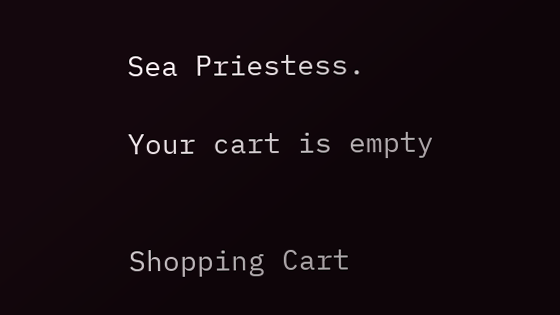Sea Priestess.

Your cart is empty


Shopping Cart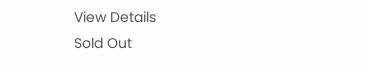View Details
Sold Out